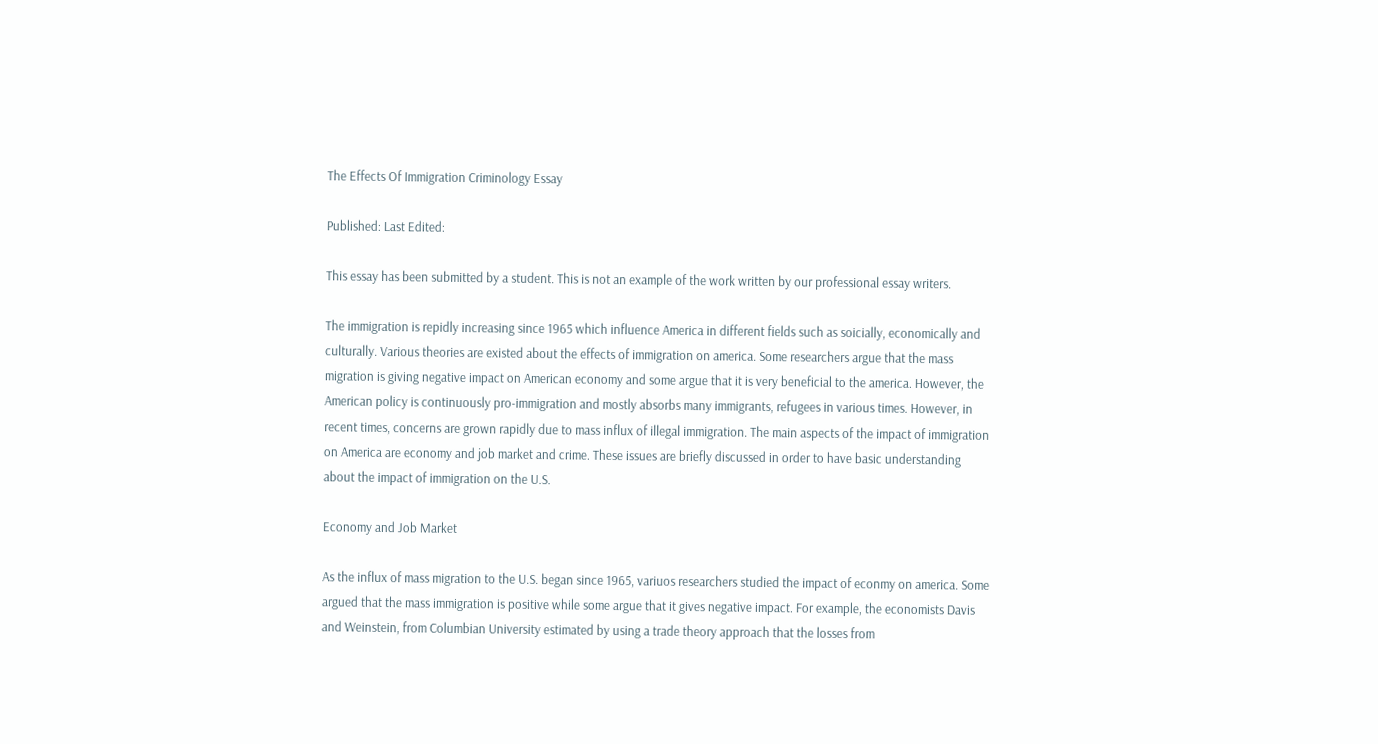The Effects Of Immigration Criminology Essay

Published: Last Edited:

This essay has been submitted by a student. This is not an example of the work written by our professional essay writers.

The immigration is repidly increasing since 1965 which influence America in different fields such as soicially, economically and culturally. Various theories are existed about the effects of immigration on america. Some researchers argue that the mass migration is giving negative impact on American economy and some argue that it is very beneficial to the america. However, the American policy is continuously pro-immigration and mostly absorbs many immigrants, refugees in various times. However, in recent times, concerns are grown rapidly due to mass influx of illegal immigration. The main aspects of the impact of immigration on America are economy and job market and crime. These issues are briefly discussed in order to have basic understanding about the impact of immigration on the U.S.

Economy and Job Market

As the influx of mass migration to the U.S. began since 1965, variuos researchers studied the impact of econmy on america. Some argued that the mass immigration is positive while some argue that it gives negative impact. For example, the economists Davis and Weinstein, from Columbian University estimated by using a trade theory approach that the losses from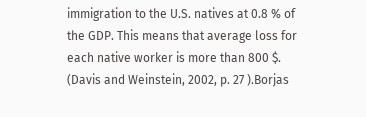immigration to the U.S. natives at 0.8 % of the GDP. This means that average loss for each native worker is more than 800 $. (Davis and Weinstein, 2002, p. 27 ).Borjas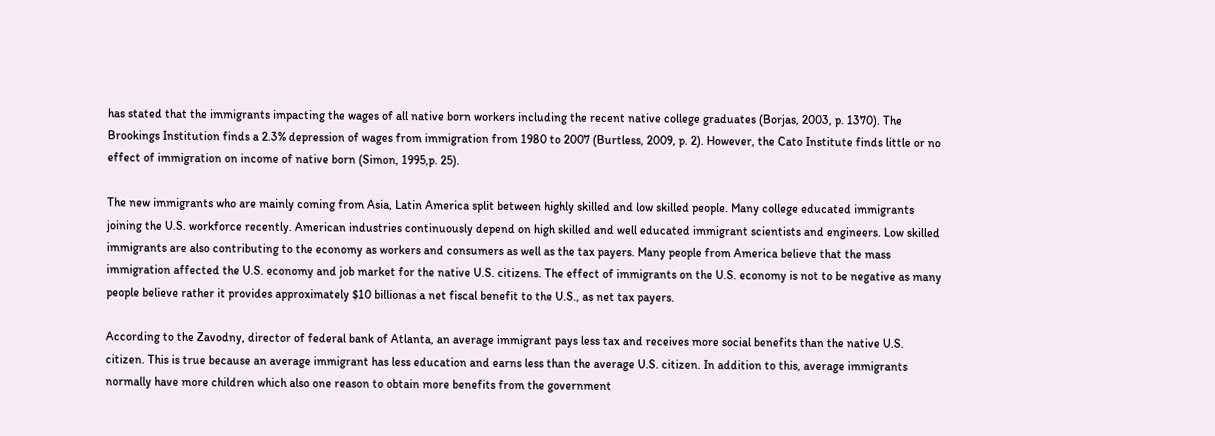has stated that the immigrants impacting the wages of all native born workers including the recent native college graduates (Borjas, 2003, p. 1370). The Brookings Institution finds a 2.3% depression of wages from immigration from 1980 to 2007 (Burtless, 2009, p. 2). However, the Cato Institute finds little or no effect of immigration on income of native born (Simon, 1995,p. 25).

The new immigrants who are mainly coming from Asia, Latin America split between highly skilled and low skilled people. Many college educated immigrants joining the U.S. workforce recently. American industries continuously depend on high skilled and well educated immigrant scientists and engineers. Low skilled immigrants are also contributing to the economy as workers and consumers as well as the tax payers. Many people from America believe that the mass immigration affected the U.S. economy and job market for the native U.S. citizens. The effect of immigrants on the U.S. economy is not to be negative as many people believe rather it provides approximately $10 billionas a net fiscal benefit to the U.S., as net tax payers.

According to the Zavodny, director of federal bank of Atlanta, an average immigrant pays less tax and receives more social benefits than the native U.S. citizen. This is true because an average immigrant has less education and earns less than the average U.S. citizen. In addition to this, average immigrants normally have more children which also one reason to obtain more benefits from the government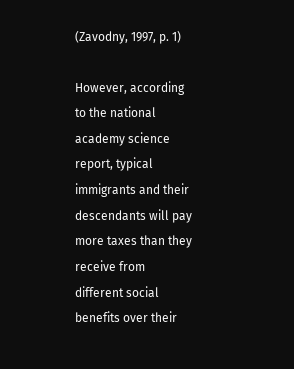(Zavodny, 1997, p. 1)

However, according to the national academy science report, typical immigrants and their descendants will pay more taxes than they receive from different social benefits over their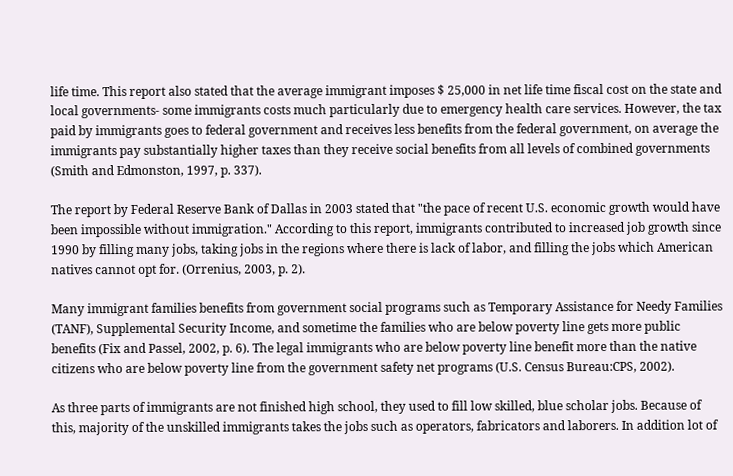life time. This report also stated that the average immigrant imposes $ 25,000 in net life time fiscal cost on the state and local governments- some immigrants costs much particularly due to emergency health care services. However, the tax paid by immigrants goes to federal government and receives less benefits from the federal government, on average the immigrants pay substantially higher taxes than they receive social benefits from all levels of combined governments (Smith and Edmonston, 1997, p. 337).

The report by Federal Reserve Bank of Dallas in 2003 stated that "the pace of recent U.S. economic growth would have been impossible without immigration." According to this report, immigrants contributed to increased job growth since 1990 by filling many jobs, taking jobs in the regions where there is lack of labor, and filling the jobs which American natives cannot opt for. (Orrenius, 2003, p. 2).

Many immigrant families benefits from government social programs such as Temporary Assistance for Needy Families (TANF), Supplemental Security Income, and sometime the families who are below poverty line gets more public benefits (Fix and Passel, 2002, p. 6). The legal immigrants who are below poverty line benefit more than the native citizens who are below poverty line from the government safety net programs (U.S. Census Bureau:CPS, 2002).

As three parts of immigrants are not finished high school, they used to fill low skilled, blue scholar jobs. Because of this, majority of the unskilled immigrants takes the jobs such as operators, fabricators and laborers. In addition lot of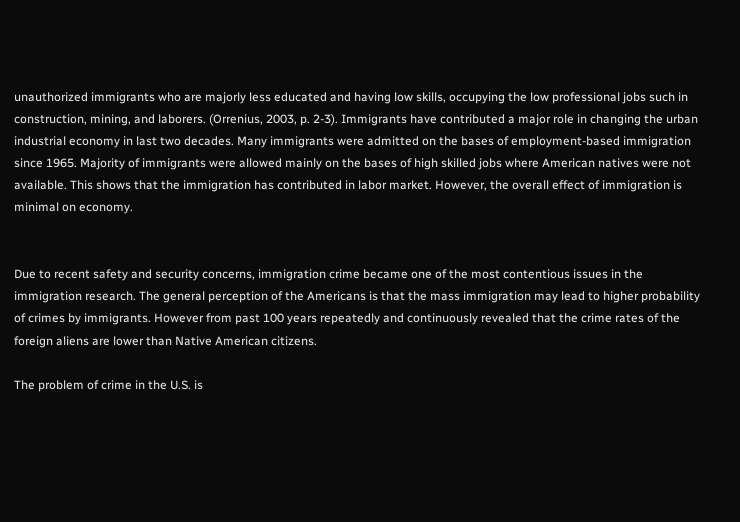unauthorized immigrants who are majorly less educated and having low skills, occupying the low professional jobs such in construction, mining, and laborers. (Orrenius, 2003, p. 2-3). Immigrants have contributed a major role in changing the urban industrial economy in last two decades. Many immigrants were admitted on the bases of employment-based immigration since 1965. Majority of immigrants were allowed mainly on the bases of high skilled jobs where American natives were not available. This shows that the immigration has contributed in labor market. However, the overall effect of immigration is minimal on economy.


Due to recent safety and security concerns, immigration crime became one of the most contentious issues in the immigration research. The general perception of the Americans is that the mass immigration may lead to higher probability of crimes by immigrants. However from past 100 years repeatedly and continuously revealed that the crime rates of the foreign aliens are lower than Native American citizens.

The problem of crime in the U.S. is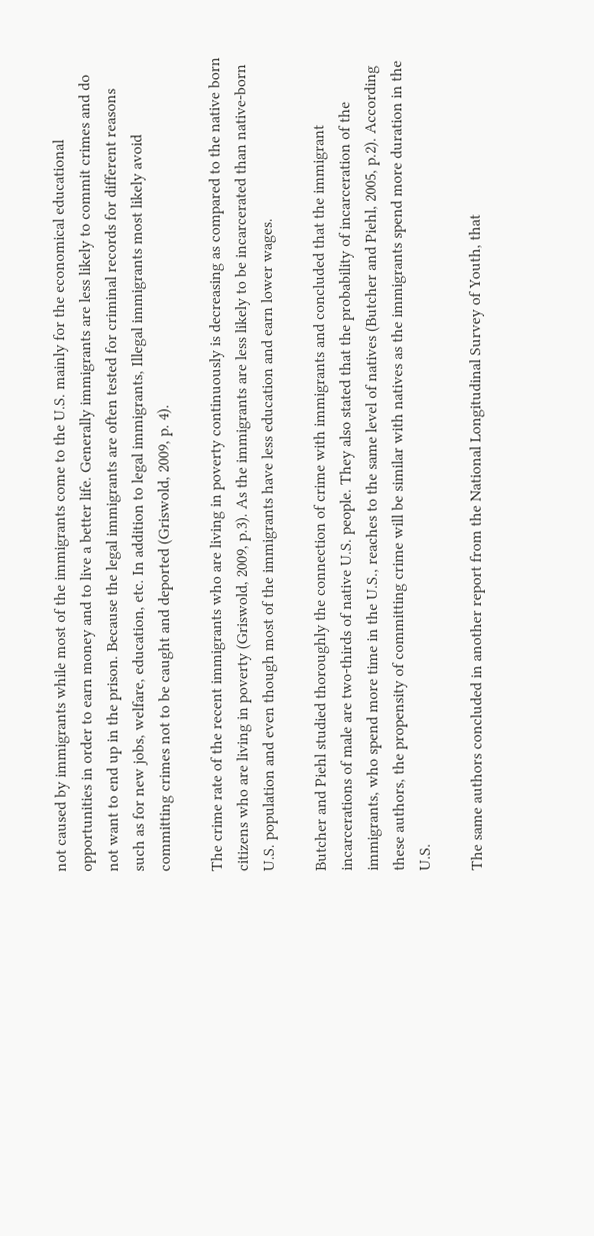not caused by immigrants while most of the immigrants come to the U.S. mainly for the economical educational opportunities in order to earn money and to live a better life. Generally immigrants are less likely to commit crimes and do not want to end up in the prison. Because the legal immigrants are often tested for criminal records for different reasons such as for new jobs, welfare, education, etc. In addition to legal immigrants, Illegal immigrants most likely avoid committing crimes not to be caught and deported (Griswold, 2009, p. 4).

The crime rate of the recent immigrants who are living in poverty continuously is decreasing as compared to the native born citizens who are living in poverty (Griswold, 2009, p.3). As the immigrants are less likely to be incarcerated than native-born U.S. population and even though most of the immigrants have less education and earn lower wages.

Butcher and Piehl studied thoroughly the connection of crime with immigrants and concluded that the immigrant incarcerations of male are two-thirds of native U.S. people. They also stated that the probability of incarceration of the immigrants, who spend more time in the U.S., reaches to the same level of natives (Butcher and Piehl, 2005, p.2). According these authors, the propensity of committing crime will be similar with natives as the immigrants spend more duration in the U.S.

The same authors concluded in another report from the National Longitudinal Survey of Youth, that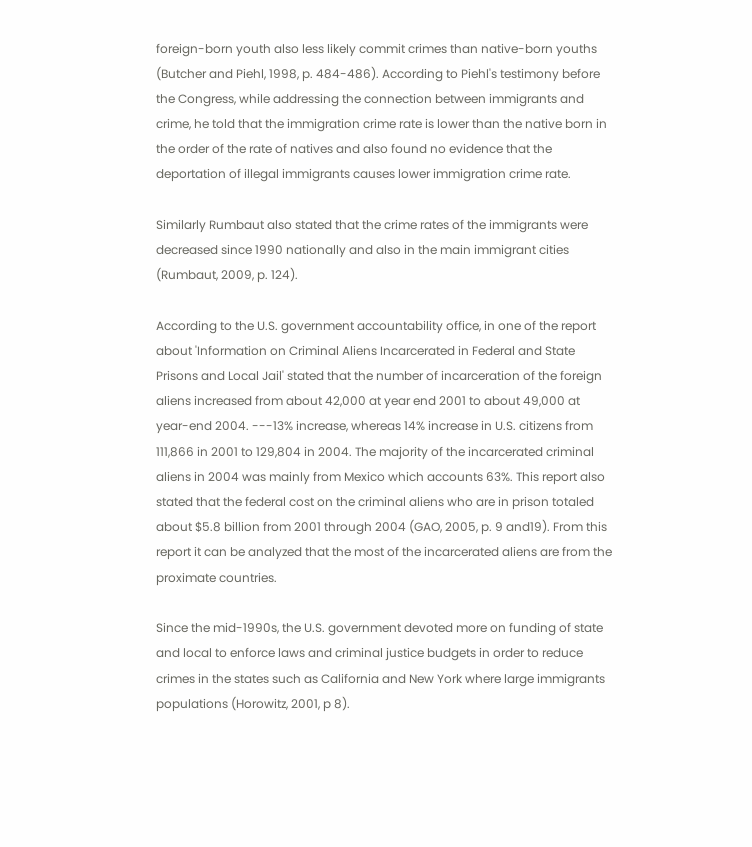foreign-born youth also less likely commit crimes than native-born youths (Butcher and Piehl, 1998, p. 484-486). According to Piehl's testimony before the Congress, while addressing the connection between immigrants and crime, he told that the immigration crime rate is lower than the native born in the order of the rate of natives and also found no evidence that the deportation of illegal immigrants causes lower immigration crime rate.

Similarly Rumbaut also stated that the crime rates of the immigrants were decreased since 1990 nationally and also in the main immigrant cities (Rumbaut, 2009, p. 124).

According to the U.S. government accountability office, in one of the report about 'Information on Criminal Aliens Incarcerated in Federal and State Prisons and Local Jail' stated that the number of incarceration of the foreign aliens increased from about 42,000 at year end 2001 to about 49,000 at year-end 2004. ---13% increase, whereas 14% increase in U.S. citizens from 111,866 in 2001 to 129,804 in 2004. The majority of the incarcerated criminal aliens in 2004 was mainly from Mexico which accounts 63%. This report also stated that the federal cost on the criminal aliens who are in prison totaled about $5.8 billion from 2001 through 2004 (GAO, 2005, p. 9 and19). From this report it can be analyzed that the most of the incarcerated aliens are from the proximate countries.

Since the mid-1990s, the U.S. government devoted more on funding of state and local to enforce laws and criminal justice budgets in order to reduce crimes in the states such as California and New York where large immigrants populations (Horowitz, 2001, p 8).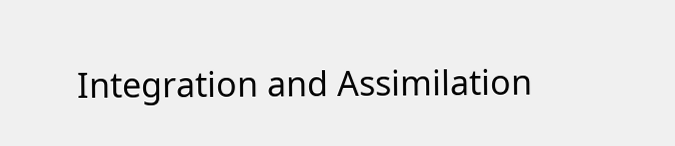Integration and Assimilation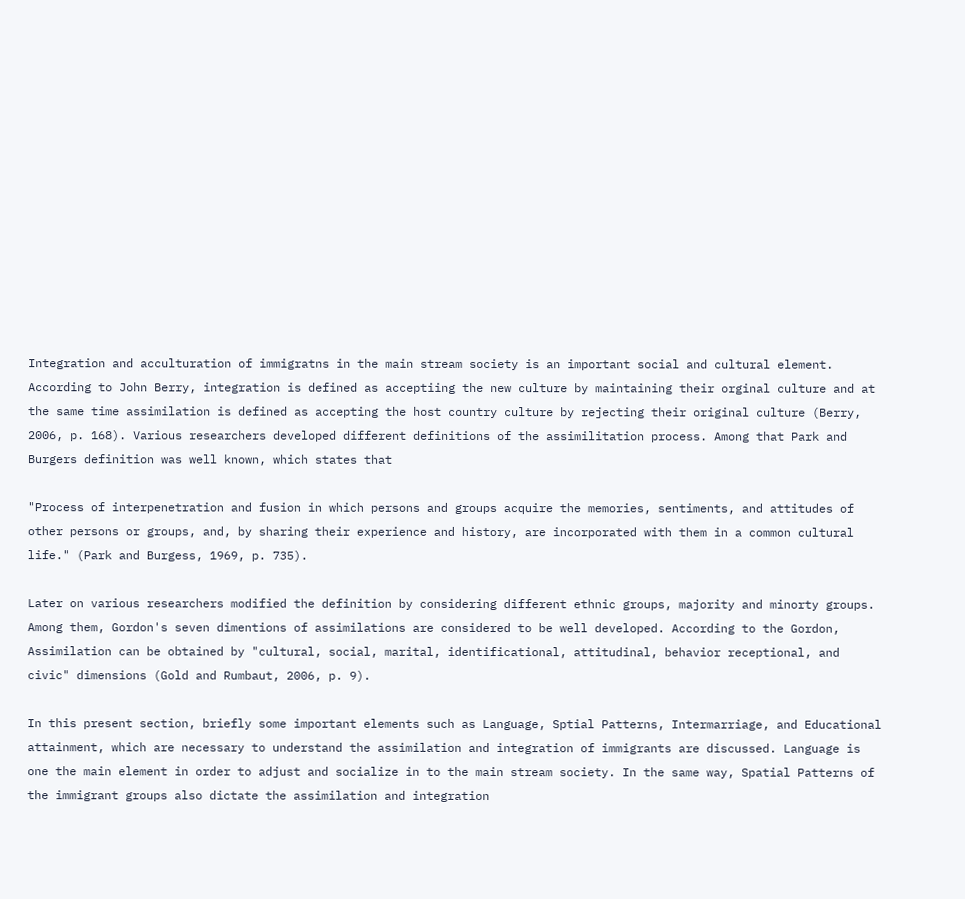Integration and acculturation of immigratns in the main stream society is an important social and cultural element. According to John Berry, integration is defined as acceptiing the new culture by maintaining their orginal culture and at the same time assimilation is defined as accepting the host country culture by rejecting their original culture (Berry, 2006, p. 168). Various researchers developed different definitions of the assimilitation process. Among that Park and Burgers definition was well known, which states that

"Process of interpenetration and fusion in which persons and groups acquire the memories, sentiments, and attitudes of other persons or groups, and, by sharing their experience and history, are incorporated with them in a common cultural life." (Park and Burgess, 1969, p. 735).

Later on various researchers modified the definition by considering different ethnic groups, majority and minorty groups. Among them, Gordon's seven dimentions of assimilations are considered to be well developed. According to the Gordon, Assimilation can be obtained by "cultural, social, marital, identificational, attitudinal, behavior receptional, and civic" dimensions (Gold and Rumbaut, 2006, p. 9).

In this present section, briefly some important elements such as Language, Sptial Patterns, Intermarriage, and Educational attainment, which are necessary to understand the assimilation and integration of immigrants are discussed. Language is one the main element in order to adjust and socialize in to the main stream society. In the same way, Spatial Patterns of the immigrant groups also dictate the assimilation and integration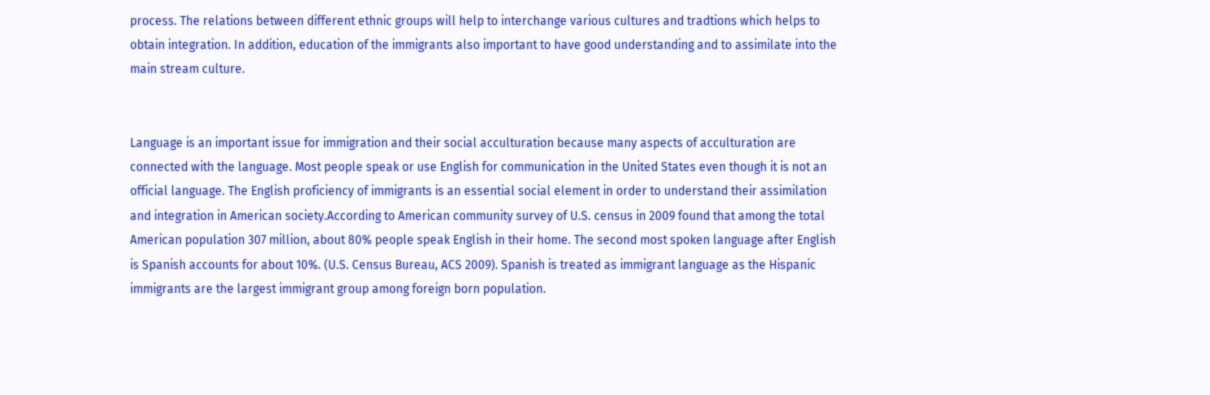process. The relations between different ethnic groups will help to interchange various cultures and tradtions which helps to obtain integration. In addition, education of the immigrants also important to have good understanding and to assimilate into the main stream culture.


Language is an important issue for immigration and their social acculturation because many aspects of acculturation are connected with the language. Most people speak or use English for communication in the United States even though it is not an official language. The English proficiency of immigrants is an essential social element in order to understand their assimilation and integration in American society.According to American community survey of U.S. census in 2009 found that among the total American population 307 million, about 80% people speak English in their home. The second most spoken language after English is Spanish accounts for about 10%. (U.S. Census Bureau, ACS 2009). Spanish is treated as immigrant language as the Hispanic immigrants are the largest immigrant group among foreign born population.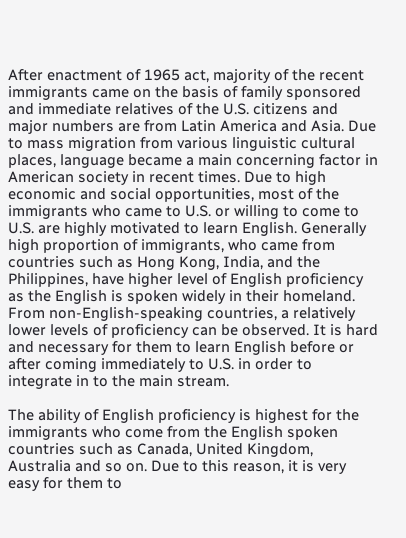After enactment of 1965 act, majority of the recent immigrants came on the basis of family sponsored and immediate relatives of the U.S. citizens and major numbers are from Latin America and Asia. Due to mass migration from various linguistic cultural places, language became a main concerning factor in American society in recent times. Due to high economic and social opportunities, most of the immigrants who came to U.S. or willing to come to U.S. are highly motivated to learn English. Generally high proportion of immigrants, who came from countries such as Hong Kong, India, and the Philippines, have higher level of English proficiency as the English is spoken widely in their homeland. From non-English-speaking countries, a relatively lower levels of proficiency can be observed. It is hard and necessary for them to learn English before or after coming immediately to U.S. in order to integrate in to the main stream.

The ability of English proficiency is highest for the immigrants who come from the English spoken countries such as Canada, United Kingdom, Australia and so on. Due to this reason, it is very easy for them to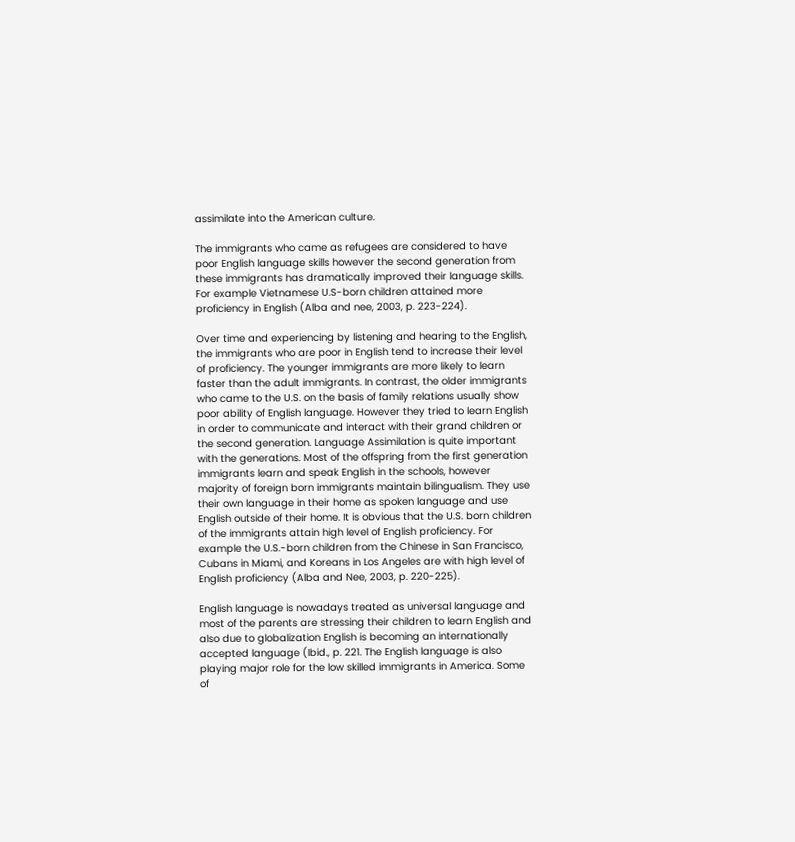assimilate into the American culture.

The immigrants who came as refugees are considered to have poor English language skills however the second generation from these immigrants has dramatically improved their language skills. For example Vietnamese U.S-born children attained more proficiency in English (Alba and nee, 2003, p. 223-224).

Over time and experiencing by listening and hearing to the English, the immigrants who are poor in English tend to increase their level of proficiency. The younger immigrants are more likely to learn faster than the adult immigrants. In contrast, the older immigrants who came to the U.S. on the basis of family relations usually show poor ability of English language. However they tried to learn English in order to communicate and interact with their grand children or the second generation. Language Assimilation is quite important with the generations. Most of the offspring from the first generation immigrants learn and speak English in the schools, however majority of foreign born immigrants maintain bilingualism. They use their own language in their home as spoken language and use English outside of their home. It is obvious that the U.S. born children of the immigrants attain high level of English proficiency. For example the U.S.-born children from the Chinese in San Francisco, Cubans in Miami, and Koreans in Los Angeles are with high level of English proficiency (Alba and Nee, 2003, p. 220-225).

English language is nowadays treated as universal language and most of the parents are stressing their children to learn English and also due to globalization English is becoming an internationally accepted language (Ibid., p. 221. The English language is also playing major role for the low skilled immigrants in America. Some of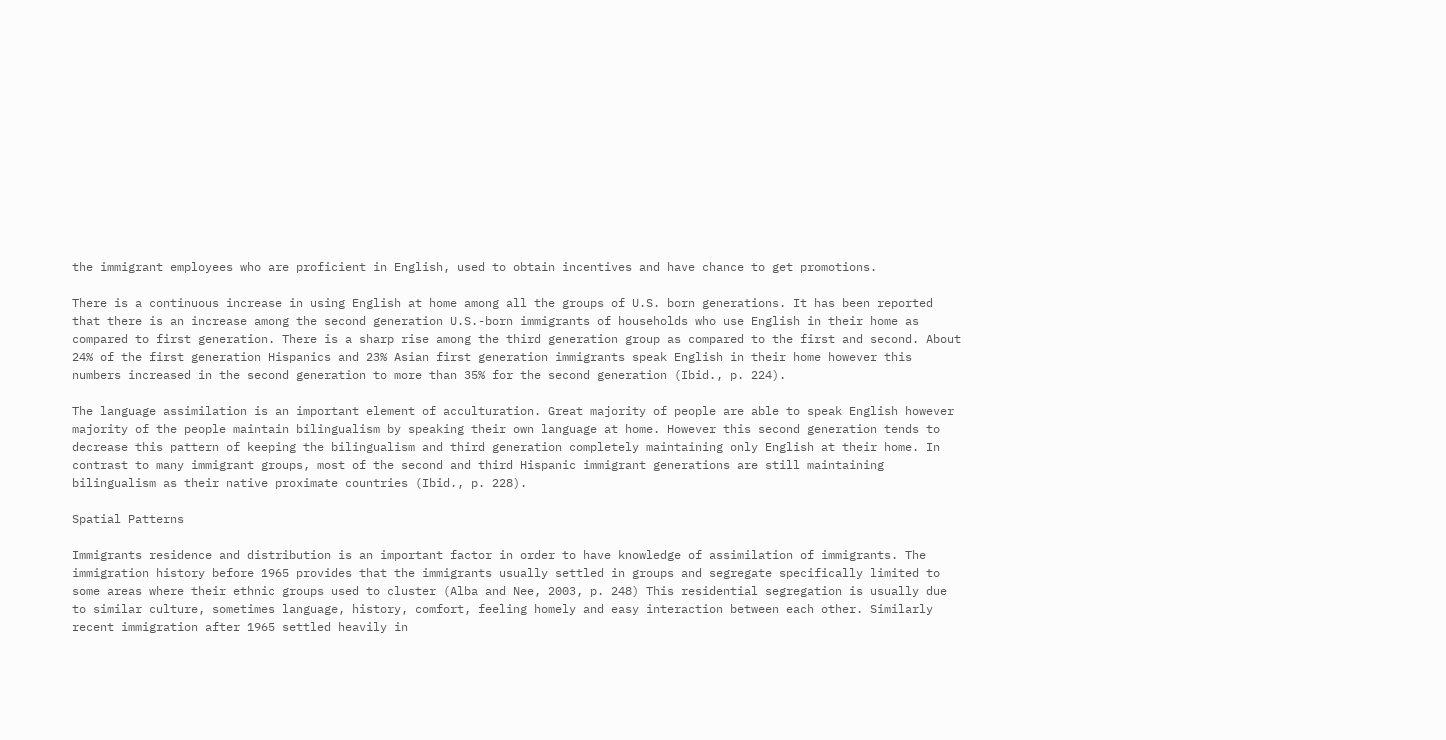the immigrant employees who are proficient in English, used to obtain incentives and have chance to get promotions.

There is a continuous increase in using English at home among all the groups of U.S. born generations. It has been reported that there is an increase among the second generation U.S.-born immigrants of households who use English in their home as compared to first generation. There is a sharp rise among the third generation group as compared to the first and second. About 24% of the first generation Hispanics and 23% Asian first generation immigrants speak English in their home however this numbers increased in the second generation to more than 35% for the second generation (Ibid., p. 224).

The language assimilation is an important element of acculturation. Great majority of people are able to speak English however majority of the people maintain bilingualism by speaking their own language at home. However this second generation tends to decrease this pattern of keeping the bilingualism and third generation completely maintaining only English at their home. In contrast to many immigrant groups, most of the second and third Hispanic immigrant generations are still maintaining bilingualism as their native proximate countries (Ibid., p. 228).

Spatial Patterns

Immigrants residence and distribution is an important factor in order to have knowledge of assimilation of immigrants. The immigration history before 1965 provides that the immigrants usually settled in groups and segregate specifically limited to some areas where their ethnic groups used to cluster (Alba and Nee, 2003, p. 248) This residential segregation is usually due to similar culture, sometimes language, history, comfort, feeling homely and easy interaction between each other. Similarly recent immigration after 1965 settled heavily in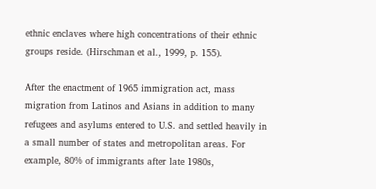ethnic enclaves where high concentrations of their ethnic groups reside. (Hirschman et al., 1999, p. 155).

After the enactment of 1965 immigration act, mass migration from Latinos and Asians in addition to many refugees and asylums entered to U.S. and settled heavily in a small number of states and metropolitan areas. For example, 80% of immigrants after late 1980s,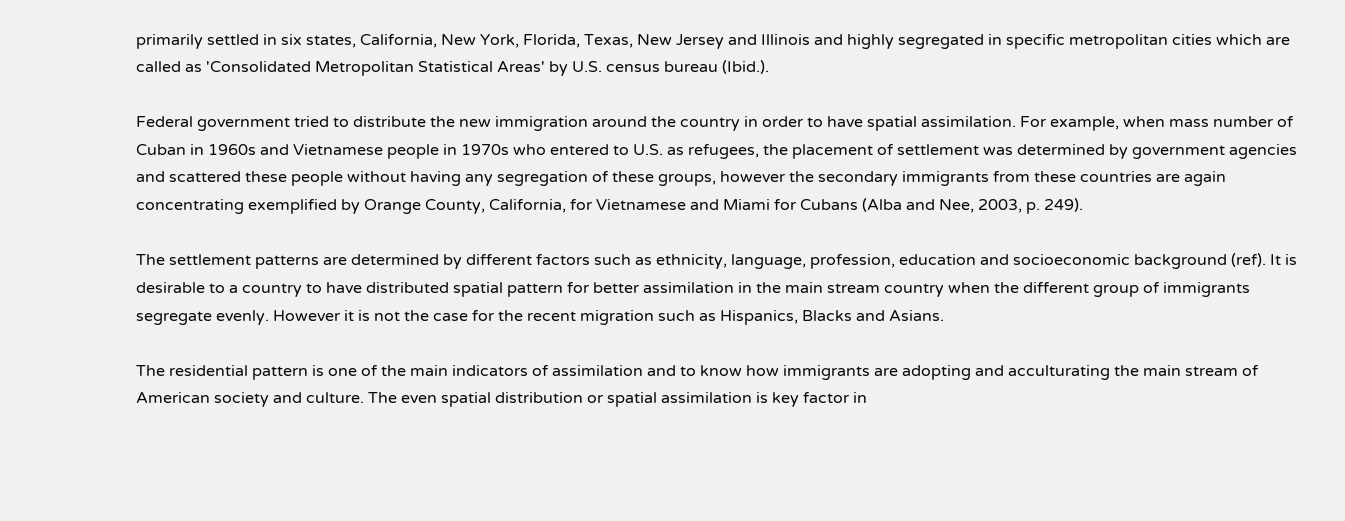primarily settled in six states, California, New York, Florida, Texas, New Jersey and Illinois and highly segregated in specific metropolitan cities which are called as 'Consolidated Metropolitan Statistical Areas' by U.S. census bureau (Ibid.).

Federal government tried to distribute the new immigration around the country in order to have spatial assimilation. For example, when mass number of Cuban in 1960s and Vietnamese people in 1970s who entered to U.S. as refugees, the placement of settlement was determined by government agencies and scattered these people without having any segregation of these groups, however the secondary immigrants from these countries are again concentrating exemplified by Orange County, California, for Vietnamese and Miami for Cubans (Alba and Nee, 2003, p. 249).

The settlement patterns are determined by different factors such as ethnicity, language, profession, education and socioeconomic background (ref). It is desirable to a country to have distributed spatial pattern for better assimilation in the main stream country when the different group of immigrants segregate evenly. However it is not the case for the recent migration such as Hispanics, Blacks and Asians.

The residential pattern is one of the main indicators of assimilation and to know how immigrants are adopting and acculturating the main stream of American society and culture. The even spatial distribution or spatial assimilation is key factor in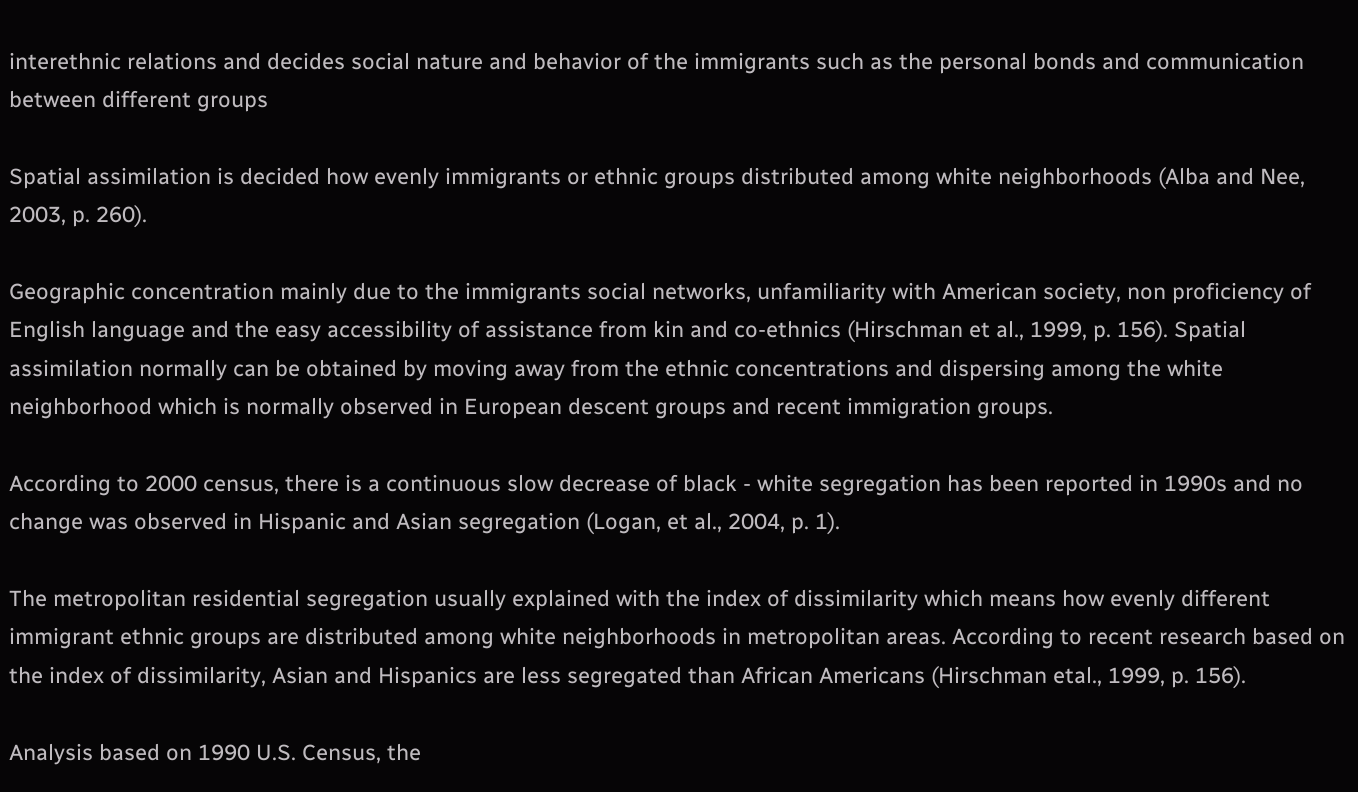interethnic relations and decides social nature and behavior of the immigrants such as the personal bonds and communication between different groups

Spatial assimilation is decided how evenly immigrants or ethnic groups distributed among white neighborhoods (Alba and Nee, 2003, p. 260).

Geographic concentration mainly due to the immigrants social networks, unfamiliarity with American society, non proficiency of English language and the easy accessibility of assistance from kin and co-ethnics (Hirschman et al., 1999, p. 156). Spatial assimilation normally can be obtained by moving away from the ethnic concentrations and dispersing among the white neighborhood which is normally observed in European descent groups and recent immigration groups.

According to 2000 census, there is a continuous slow decrease of black - white segregation has been reported in 1990s and no change was observed in Hispanic and Asian segregation (Logan, et al., 2004, p. 1).

The metropolitan residential segregation usually explained with the index of dissimilarity which means how evenly different immigrant ethnic groups are distributed among white neighborhoods in metropolitan areas. According to recent research based on the index of dissimilarity, Asian and Hispanics are less segregated than African Americans (Hirschman etal., 1999, p. 156).

Analysis based on 1990 U.S. Census, the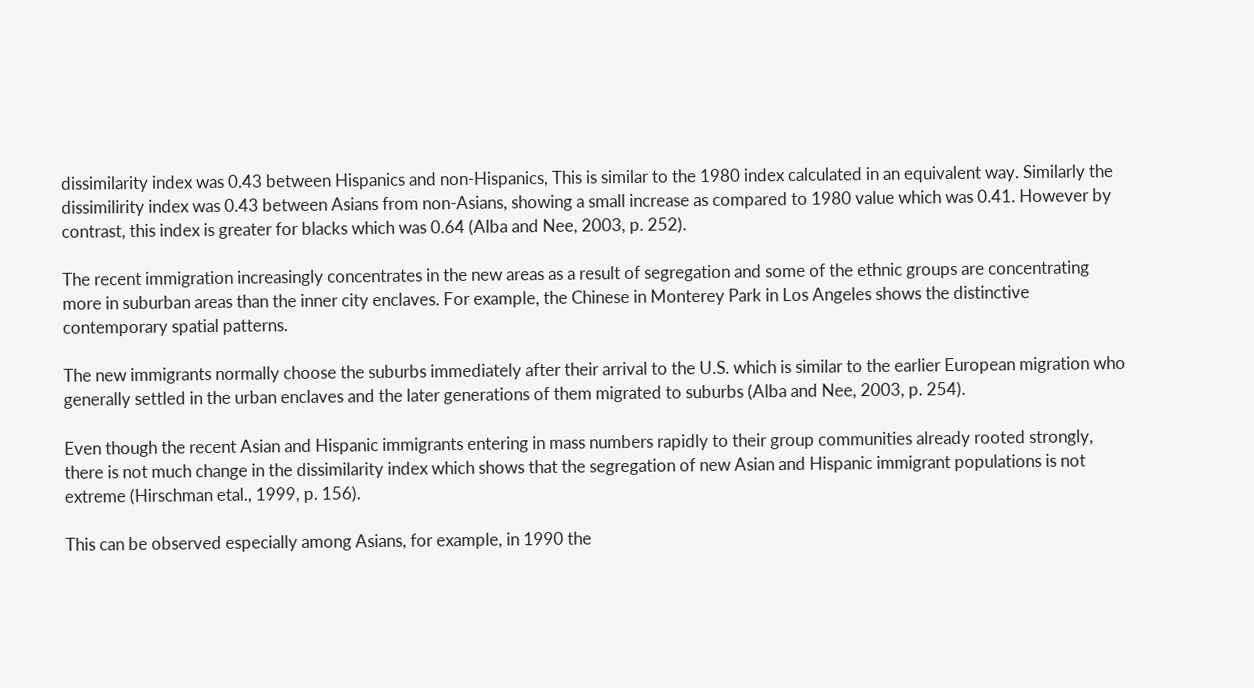dissimilarity index was 0.43 between Hispanics and non-Hispanics, This is similar to the 1980 index calculated in an equivalent way. Similarly the dissimilirity index was 0.43 between Asians from non-Asians, showing a small increase as compared to 1980 value which was 0.41. However by contrast, this index is greater for blacks which was 0.64 (Alba and Nee, 2003, p. 252).

The recent immigration increasingly concentrates in the new areas as a result of segregation and some of the ethnic groups are concentrating more in suburban areas than the inner city enclaves. For example, the Chinese in Monterey Park in Los Angeles shows the distinctive contemporary spatial patterns.

The new immigrants normally choose the suburbs immediately after their arrival to the U.S. which is similar to the earlier European migration who generally settled in the urban enclaves and the later generations of them migrated to suburbs (Alba and Nee, 2003, p. 254).

Even though the recent Asian and Hispanic immigrants entering in mass numbers rapidly to their group communities already rooted strongly, there is not much change in the dissimilarity index which shows that the segregation of new Asian and Hispanic immigrant populations is not extreme (Hirschman etal., 1999, p. 156).

This can be observed especially among Asians, for example, in 1990 the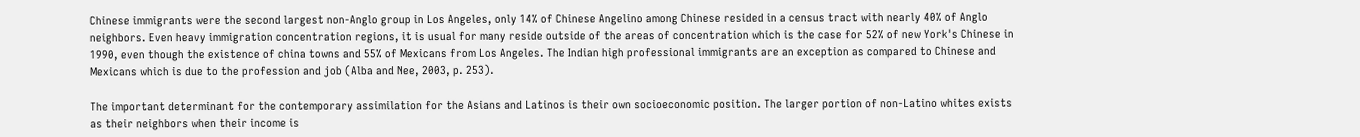Chinese immigrants were the second largest non-Anglo group in Los Angeles, only 14% of Chinese Angelino among Chinese resided in a census tract with nearly 40% of Anglo neighbors. Even heavy immigration concentration regions, it is usual for many reside outside of the areas of concentration which is the case for 52% of new York's Chinese in 1990, even though the existence of china towns and 55% of Mexicans from Los Angeles. The Indian high professional immigrants are an exception as compared to Chinese and Mexicans which is due to the profession and job (Alba and Nee, 2003, p. 253).

The important determinant for the contemporary assimilation for the Asians and Latinos is their own socioeconomic position. The larger portion of non-Latino whites exists as their neighbors when their income is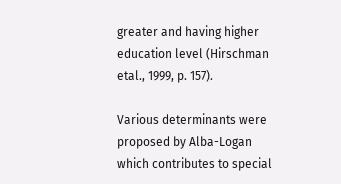greater and having higher education level (Hirschman etal., 1999, p. 157).

Various determinants were proposed by Alba-Logan which contributes to special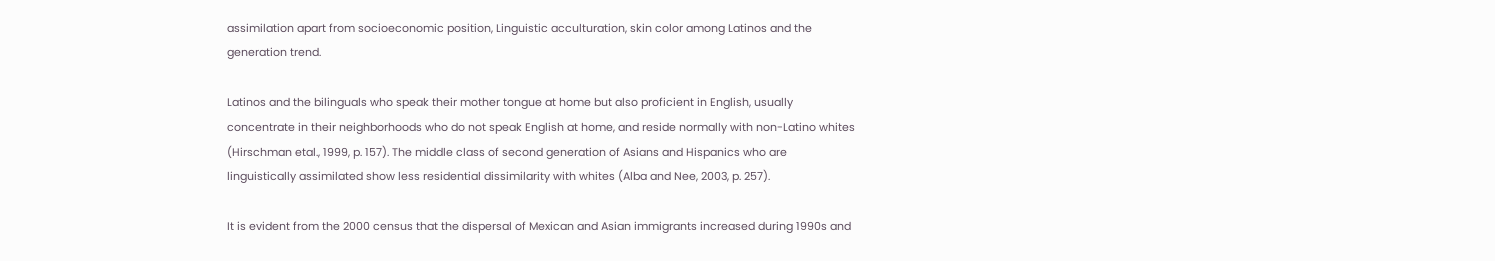assimilation apart from socioeconomic position, Linguistic acculturation, skin color among Latinos and the generation trend.

Latinos and the bilinguals who speak their mother tongue at home but also proficient in English, usually concentrate in their neighborhoods who do not speak English at home, and reside normally with non-Latino whites (Hirschman etal., 1999, p. 157). The middle class of second generation of Asians and Hispanics who are linguistically assimilated show less residential dissimilarity with whites (Alba and Nee, 2003, p. 257).

It is evident from the 2000 census that the dispersal of Mexican and Asian immigrants increased during 1990s and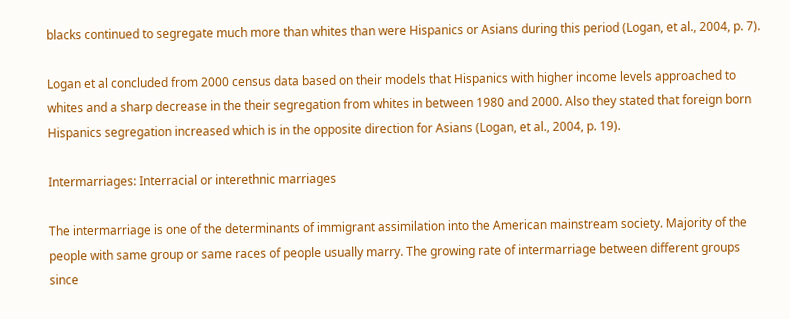blacks continued to segregate much more than whites than were Hispanics or Asians during this period (Logan, et al., 2004, p. 7).

Logan et al concluded from 2000 census data based on their models that Hispanics with higher income levels approached to whites and a sharp decrease in the their segregation from whites in between 1980 and 2000. Also they stated that foreign born Hispanics segregation increased which is in the opposite direction for Asians (Logan, et al., 2004, p. 19).

Intermarriages: Interracial or interethnic marriages

The intermarriage is one of the determinants of immigrant assimilation into the American mainstream society. Majority of the people with same group or same races of people usually marry. The growing rate of intermarriage between different groups since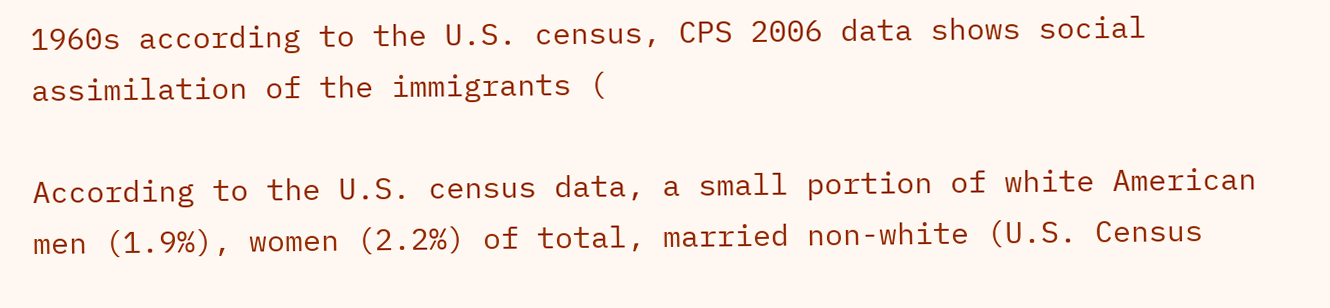1960s according to the U.S. census, CPS 2006 data shows social assimilation of the immigrants (

According to the U.S. census data, a small portion of white American men (1.9%), women (2.2%) of total, married non-white (U.S. Census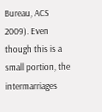Bureau, ACS 2009). Even though this is a small portion, the intermarriages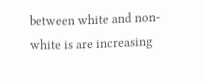between white and non-white is are increasing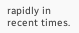rapidly in recent times.